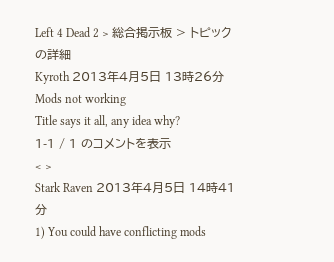Left 4 Dead 2 > 総合掲示板 > トピックの詳細
Kyroth 2013年4月5日 13時26分
Mods not working
Title says it all, any idea why?
1-1 / 1 のコメントを表示
< >
Stark Raven 2013年4月5日 14時41分
1) You could have conflicting mods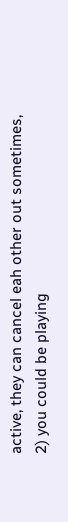active, they can cancel eah other out sometimes,
2) you could be playing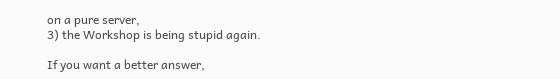on a pure server,
3) the Workshop is being stupid again.

If you want a better answer,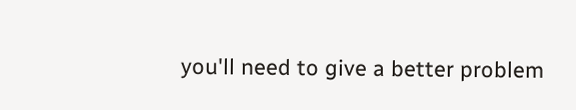you'll need to give a better problem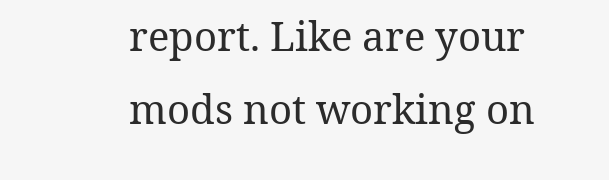report. Like are your mods not working on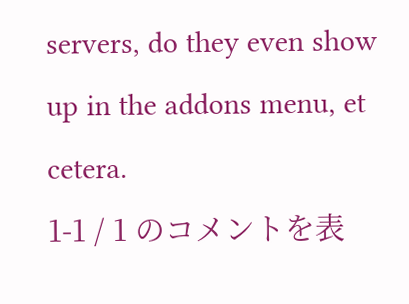servers, do they even show up in the addons menu, et cetera.
1-1 / 1 のコメントを表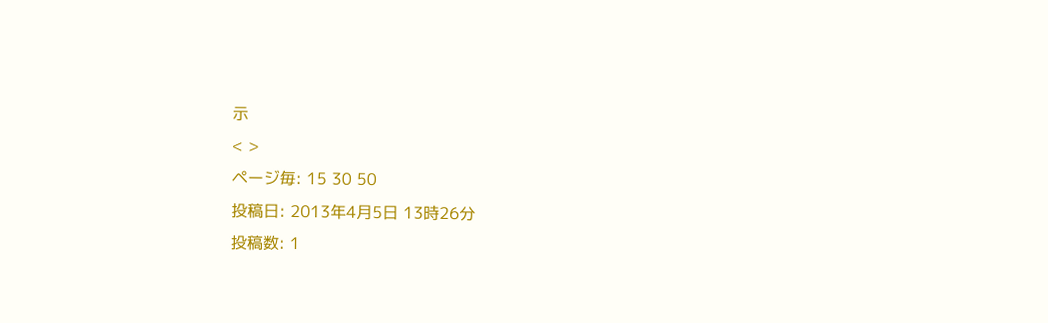示
< >
ページ毎: 15 30 50
投稿日: 2013年4月5日 13時26分
投稿数: 1